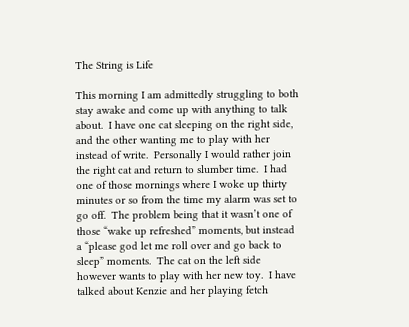The String is Life

This morning I am admittedly struggling to both stay awake and come up with anything to talk about.  I have one cat sleeping on the right side, and the other wanting me to play with her instead of write.  Personally I would rather join the right cat and return to slumber time.  I had one of those mornings where I woke up thirty minutes or so from the time my alarm was set to go off.  The problem being that it wasn’t one of those “wake up refreshed” moments, but instead a “please god let me roll over and go back to sleep” moments.  The cat on the left side however wants to play with her new toy.  I have talked about Kenzie and her playing fetch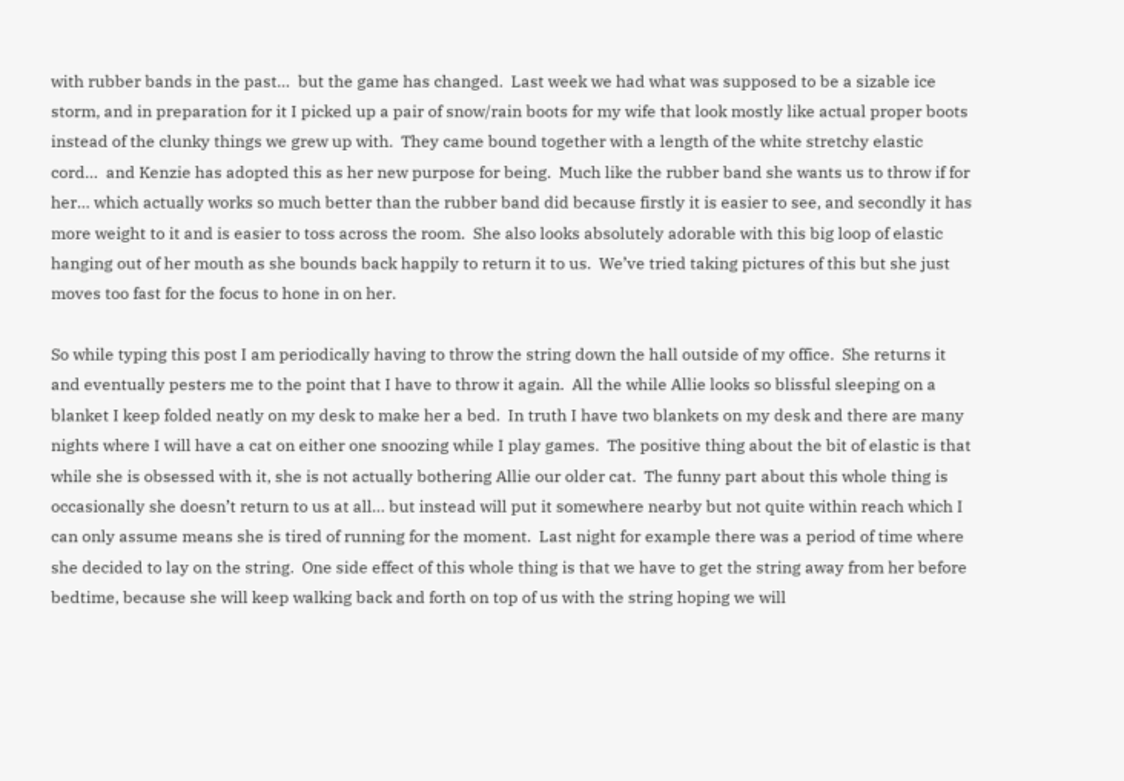with rubber bands in the past…  but the game has changed.  Last week we had what was supposed to be a sizable ice storm, and in preparation for it I picked up a pair of snow/rain boots for my wife that look mostly like actual proper boots instead of the clunky things we grew up with.  They came bound together with a length of the white stretchy elastic cord…  and Kenzie has adopted this as her new purpose for being.  Much like the rubber band she wants us to throw if for her… which actually works so much better than the rubber band did because firstly it is easier to see, and secondly it has more weight to it and is easier to toss across the room.  She also looks absolutely adorable with this big loop of elastic hanging out of her mouth as she bounds back happily to return it to us.  We’ve tried taking pictures of this but she just moves too fast for the focus to hone in on her.

So while typing this post I am periodically having to throw the string down the hall outside of my office.  She returns it and eventually pesters me to the point that I have to throw it again.  All the while Allie looks so blissful sleeping on a blanket I keep folded neatly on my desk to make her a bed.  In truth I have two blankets on my desk and there are many nights where I will have a cat on either one snoozing while I play games.  The positive thing about the bit of elastic is that while she is obsessed with it, she is not actually bothering Allie our older cat.  The funny part about this whole thing is occasionally she doesn’t return to us at all… but instead will put it somewhere nearby but not quite within reach which I can only assume means she is tired of running for the moment.  Last night for example there was a period of time where she decided to lay on the string.  One side effect of this whole thing is that we have to get the string away from her before bedtime, because she will keep walking back and forth on top of us with the string hoping we will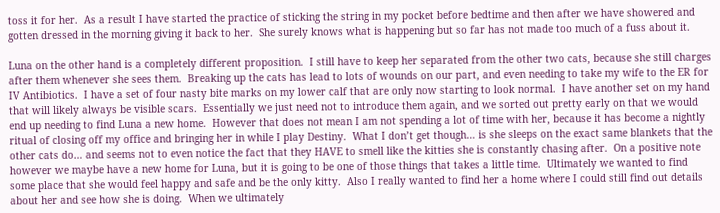toss it for her.  As a result I have started the practice of sticking the string in my pocket before bedtime and then after we have showered and gotten dressed in the morning giving it back to her.  She surely knows what is happening but so far has not made too much of a fuss about it.

Luna on the other hand is a completely different proposition.  I still have to keep her separated from the other two cats, because she still charges after them whenever she sees them.  Breaking up the cats has lead to lots of wounds on our part, and even needing to take my wife to the ER for IV Antibiotics.  I have a set of four nasty bite marks on my lower calf that are only now starting to look normal.  I have another set on my hand that will likely always be visible scars.  Essentially we just need not to introduce them again, and we sorted out pretty early on that we would end up needing to find Luna a new home.  However that does not mean I am not spending a lot of time with her, because it has become a nightly ritual of closing off my office and bringing her in while I play Destiny.  What I don’t get though… is she sleeps on the exact same blankets that the other cats do… and seems not to even notice the fact that they HAVE to smell like the kitties she is constantly chasing after.  On a positive note however we maybe have a new home for Luna, but it is going to be one of those things that takes a little time.  Ultimately we wanted to find some place that she would feel happy and safe and be the only kitty.  Also I really wanted to find her a home where I could still find out details about her and see how she is doing.  When we ultimately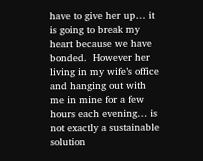have to give her up… it is going to break my heart because we have bonded.  However her living in my wife’s office and hanging out with me in mine for a few hours each evening… is not exactly a sustainable solution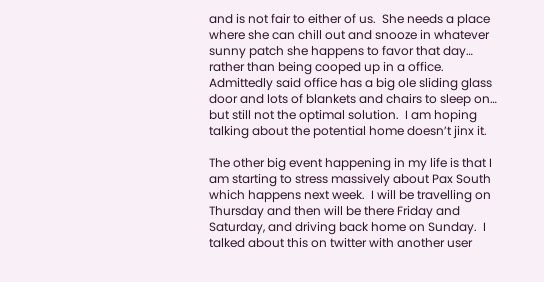and is not fair to either of us.  She needs a place where she can chill out and snooze in whatever sunny patch she happens to favor that day… rather than being cooped up in a office.  Admittedly said office has a big ole sliding glass door and lots of blankets and chairs to sleep on…  but still not the optimal solution.  I am hoping talking about the potential home doesn’t jinx it.

The other big event happening in my life is that I am starting to stress massively about Pax South which happens next week.  I will be travelling on Thursday and then will be there Friday and Saturday, and driving back home on Sunday.  I talked about this on twitter with another user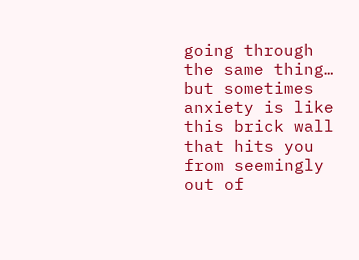going through the same thing… but sometimes anxiety is like this brick wall that hits you from seemingly out of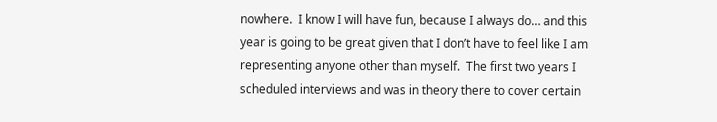nowhere.  I know I will have fun, because I always do… and this year is going to be great given that I don’t have to feel like I am representing anyone other than myself.  The first two years I scheduled interviews and was in theory there to cover certain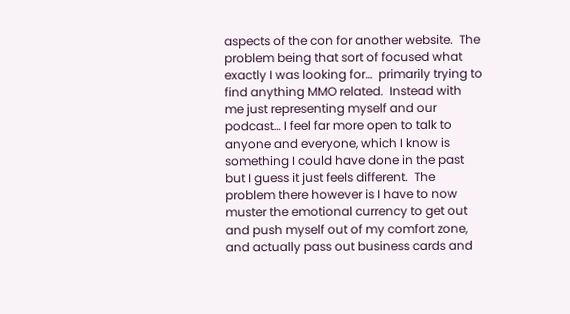aspects of the con for another website.  The problem being that sort of focused what exactly I was looking for…  primarily trying to find anything MMO related.  Instead with me just representing myself and our podcast… I feel far more open to talk to anyone and everyone, which I know is something I could have done in the past but I guess it just feels different.  The problem there however is I have to now muster the emotional currency to get out and push myself out of my comfort zone, and actually pass out business cards and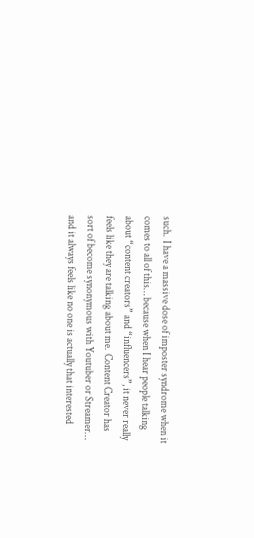such.  I have a massive dose of imposter syndrome when it comes to all of this… because when I hear people talking about “content creators” and “influencers”, it never really feels like they are talking about me.  Content Creator has sort of become synonymous with Youtuber or Streamer…  and it always feels like no one is actually that interested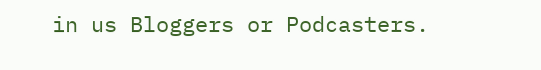in us Bloggers or Podcasters.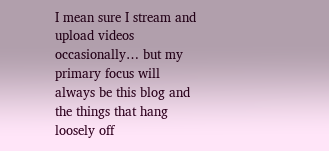I mean sure I stream and upload videos occasionally… but my primary focus will always be this blog and the things that hang loosely off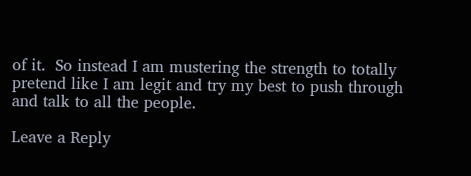of it.  So instead I am mustering the strength to totally pretend like I am legit and try my best to push through and talk to all the people.

Leave a Reply